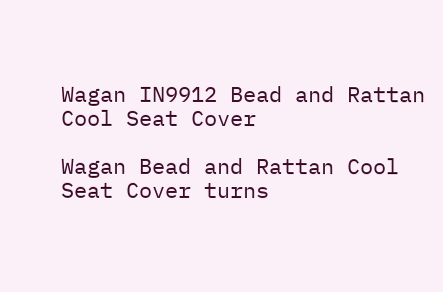Wagan IN9912 Bead and Rattan Cool Seat Cover

Wagan Bead and Rattan Cool Seat Cover turns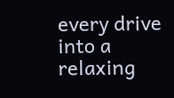every drive into a relaxing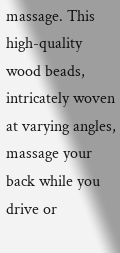massage. This high-quality wood beads, intricately woven at varying angles, massage your back while you drive or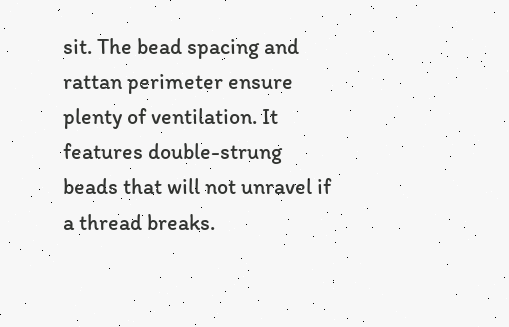sit. The bead spacing and rattan perimeter ensure plenty of ventilation. It features double-strung beads that will not unravel if a thread breaks.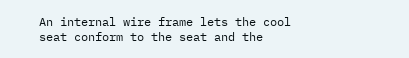An internal wire frame lets the cool seat conform to the seat and the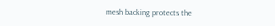mesh backing protects the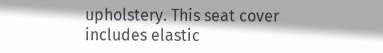upholstery. This seat cover includes elastic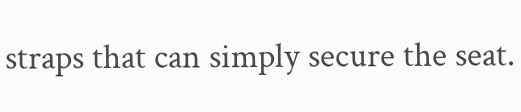straps that can simply secure the seat.